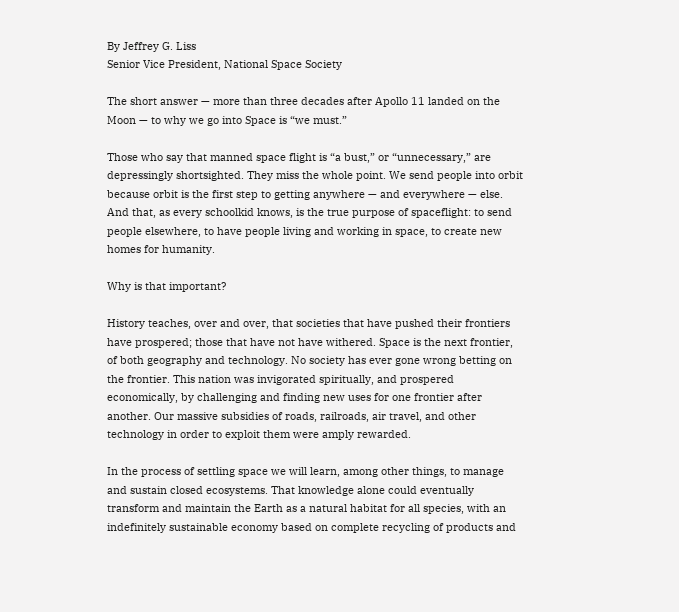By Jeffrey G. Liss
Senior Vice President, National Space Society

The short answer — more than three decades after Apollo 11 landed on the Moon — to why we go into Space is “we must.”

Those who say that manned space flight is “a bust,” or “unnecessary,” are depressingly shortsighted. They miss the whole point. We send people into orbit because orbit is the first step to getting anywhere — and everywhere — else. And that, as every schoolkid knows, is the true purpose of spaceflight: to send people elsewhere, to have people living and working in space, to create new homes for humanity.

Why is that important?

History teaches, over and over, that societies that have pushed their frontiers have prospered; those that have not have withered. Space is the next frontier, of both geography and technology. No society has ever gone wrong betting on the frontier. This nation was invigorated spiritually, and prospered economically, by challenging and finding new uses for one frontier after another. Our massive subsidies of roads, railroads, air travel, and other technology in order to exploit them were amply rewarded.

In the process of settling space we will learn, among other things, to manage and sustain closed ecosystems. That knowledge alone could eventually transform and maintain the Earth as a natural habitat for all species, with an indefinitely sustainable economy based on complete recycling of products and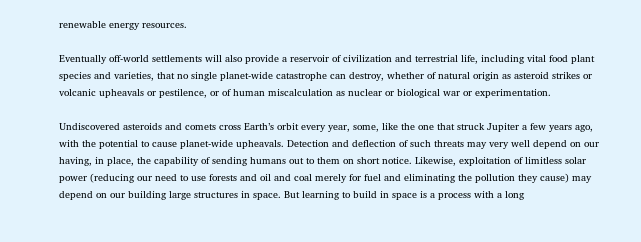renewable energy resources.

Eventually off-world settlements will also provide a reservoir of civilization and terrestrial life, including vital food plant species and varieties, that no single planet-wide catastrophe can destroy, whether of natural origin as asteroid strikes or volcanic upheavals or pestilence, or of human miscalculation as nuclear or biological war or experimentation.

Undiscovered asteroids and comets cross Earth’s orbit every year, some, like the one that struck Jupiter a few years ago, with the potential to cause planet-wide upheavals. Detection and deflection of such threats may very well depend on our having, in place, the capability of sending humans out to them on short notice. Likewise, exploitation of limitless solar power (reducing our need to use forests and oil and coal merely for fuel and eliminating the pollution they cause) may depend on our building large structures in space. But learning to build in space is a process with a long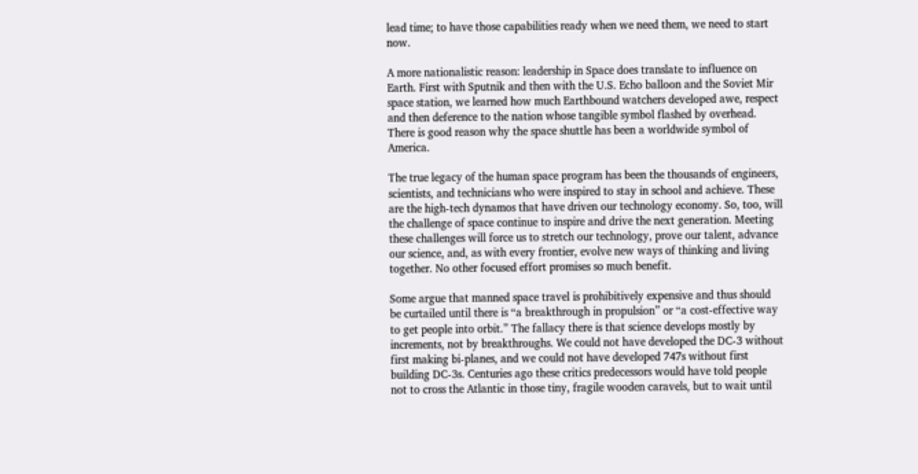lead time; to have those capabilities ready when we need them, we need to start now.

A more nationalistic reason: leadership in Space does translate to influence on Earth. First with Sputnik and then with the U.S. Echo balloon and the Soviet Mir space station, we learned how much Earthbound watchers developed awe, respect and then deference to the nation whose tangible symbol flashed by overhead. There is good reason why the space shuttle has been a worldwide symbol of America.

The true legacy of the human space program has been the thousands of engineers, scientists, and technicians who were inspired to stay in school and achieve. These are the high-tech dynamos that have driven our technology economy. So, too, will the challenge of space continue to inspire and drive the next generation. Meeting these challenges will force us to stretch our technology, prove our talent, advance our science, and, as with every frontier, evolve new ways of thinking and living together. No other focused effort promises so much benefit.

Some argue that manned space travel is prohibitively expensive and thus should be curtailed until there is “a breakthrough in propulsion” or “a cost-effective way to get people into orbit.” The fallacy there is that science develops mostly by increments, not by breakthroughs. We could not have developed the DC-3 without first making bi-planes, and we could not have developed 747s without first building DC-3s. Centuries ago these critics predecessors would have told people not to cross the Atlantic in those tiny, fragile wooden caravels, but to wait until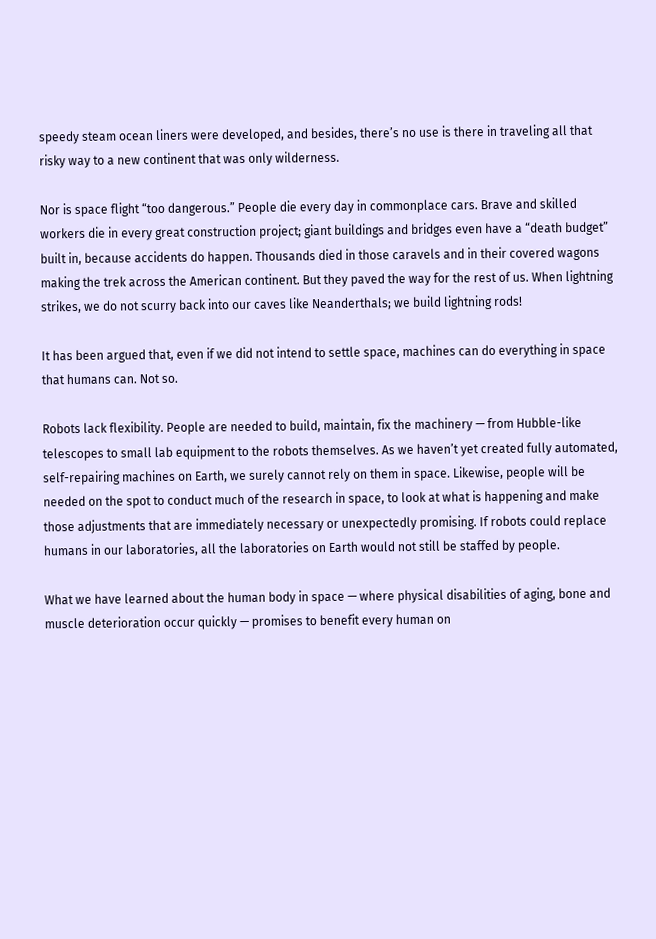speedy steam ocean liners were developed, and besides, there’s no use is there in traveling all that risky way to a new continent that was only wilderness.

Nor is space flight “too dangerous.” People die every day in commonplace cars. Brave and skilled workers die in every great construction project; giant buildings and bridges even have a “death budget” built in, because accidents do happen. Thousands died in those caravels and in their covered wagons making the trek across the American continent. But they paved the way for the rest of us. When lightning strikes, we do not scurry back into our caves like Neanderthals; we build lightning rods!

It has been argued that, even if we did not intend to settle space, machines can do everything in space that humans can. Not so.

Robots lack flexibility. People are needed to build, maintain, fix the machinery — from Hubble-like telescopes to small lab equipment to the robots themselves. As we haven’t yet created fully automated, self-repairing machines on Earth, we surely cannot rely on them in space. Likewise, people will be needed on the spot to conduct much of the research in space, to look at what is happening and make those adjustments that are immediately necessary or unexpectedly promising. If robots could replace humans in our laboratories, all the laboratories on Earth would not still be staffed by people.

What we have learned about the human body in space — where physical disabilities of aging, bone and muscle deterioration occur quickly — promises to benefit every human on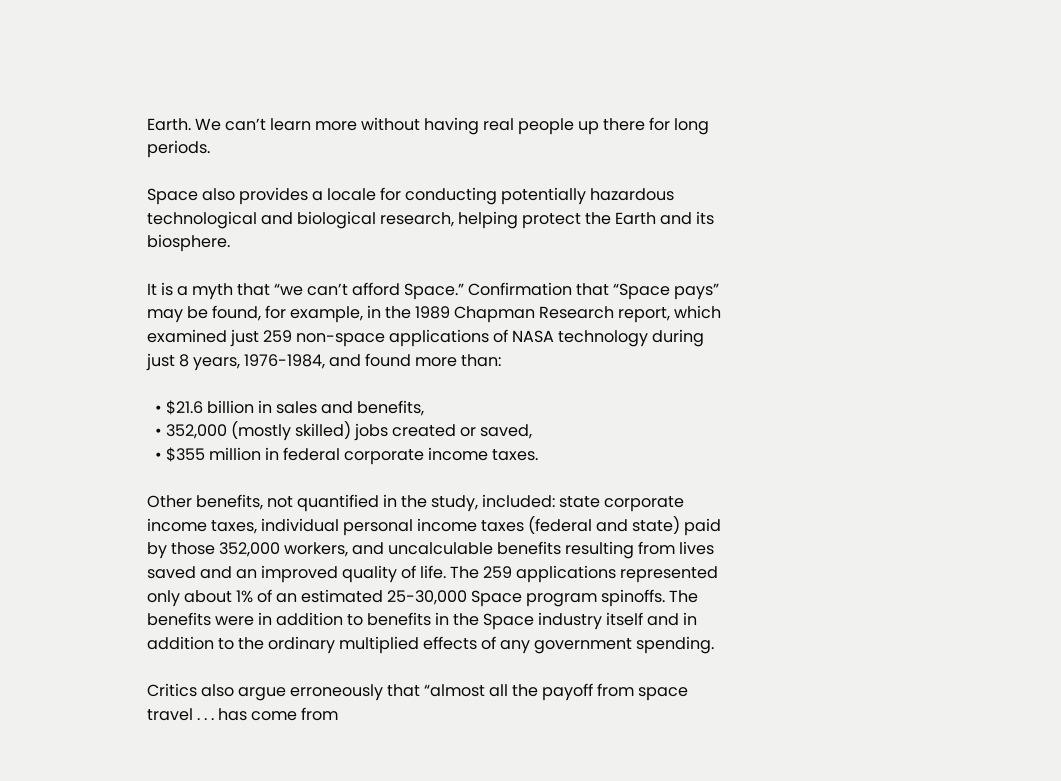Earth. We can’t learn more without having real people up there for long periods.

Space also provides a locale for conducting potentially hazardous technological and biological research, helping protect the Earth and its biosphere.

It is a myth that “we can’t afford Space.” Confirmation that “Space pays” may be found, for example, in the 1989 Chapman Research report, which examined just 259 non-space applications of NASA technology during just 8 years, 1976-1984, and found more than:

  • $21.6 billion in sales and benefits,
  • 352,000 (mostly skilled) jobs created or saved,
  • $355 million in federal corporate income taxes.

Other benefits, not quantified in the study, included: state corporate income taxes, individual personal income taxes (federal and state) paid by those 352,000 workers, and uncalculable benefits resulting from lives saved and an improved quality of life. The 259 applications represented only about 1% of an estimated 25-30,000 Space program spinoffs. The benefits were in addition to benefits in the Space industry itself and in addition to the ordinary multiplied effects of any government spending.

Critics also argue erroneously that “almost all the payoff from space travel . . . has come from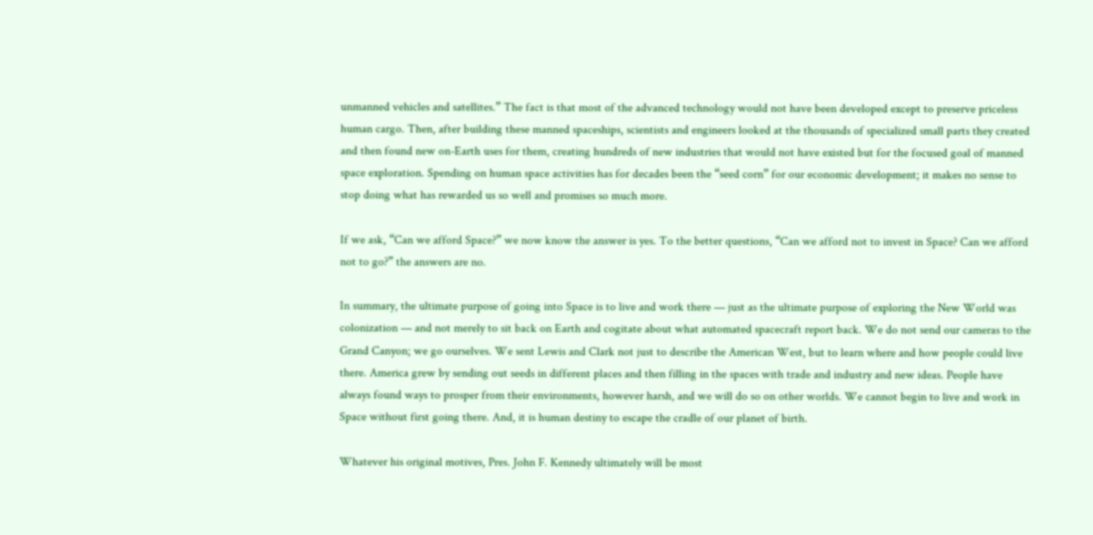unmanned vehicles and satellites.” The fact is that most of the advanced technology would not have been developed except to preserve priceless human cargo. Then, after building these manned spaceships, scientists and engineers looked at the thousands of specialized small parts they created and then found new on-Earth uses for them, creating hundreds of new industries that would not have existed but for the focused goal of manned space exploration. Spending on human space activities has for decades been the “seed corn” for our economic development; it makes no sense to stop doing what has rewarded us so well and promises so much more.

If we ask, “Can we afford Space?” we now know the answer is yes. To the better questions, “Can we afford not to invest in Space? Can we afford not to go?” the answers are no.

In summary, the ultimate purpose of going into Space is to live and work there — just as the ultimate purpose of exploring the New World was colonization — and not merely to sit back on Earth and cogitate about what automated spacecraft report back. We do not send our cameras to the Grand Canyon; we go ourselves. We sent Lewis and Clark not just to describe the American West, but to learn where and how people could live there. America grew by sending out seeds in different places and then filling in the spaces with trade and industry and new ideas. People have always found ways to prosper from their environments, however harsh, and we will do so on other worlds. We cannot begin to live and work in Space without first going there. And, it is human destiny to escape the cradle of our planet of birth.

Whatever his original motives, Pres. John F. Kennedy ultimately will be most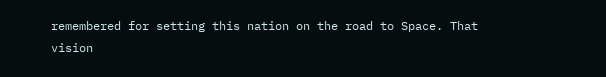remembered for setting this nation on the road to Space. That vision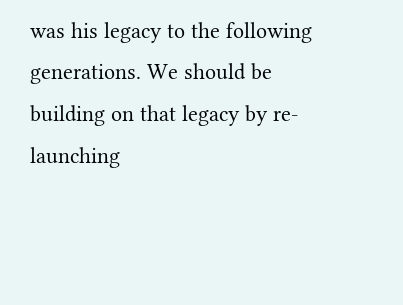was his legacy to the following generations. We should be building on that legacy by re-launching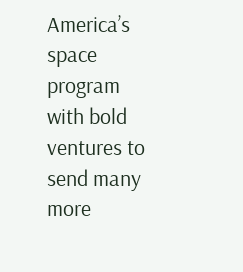America’s space program with bold ventures to send many more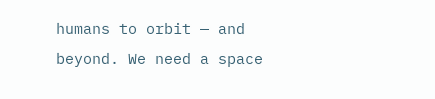humans to orbit — and beyond. We need a space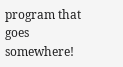program that goes somewhere!